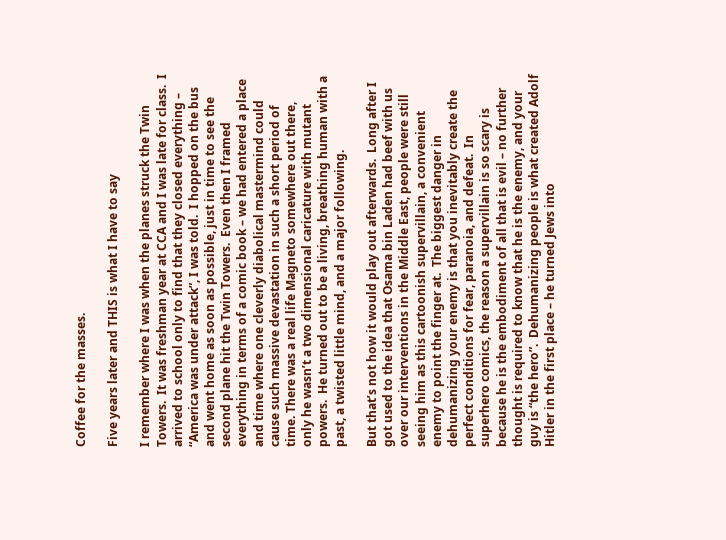Coffee for the masses.

Five years later and THIS is what I have to say

I remember where I was when the planes struck the Twin Towers.  It was freshman year at CCA and I was late for class.  I arrived to school only to find that they closed everything – “America was under attack”, I was told.  I hopped on the bus and went home as soon as possible, just in time to see the second plane hit the Twin Towers.  Even then I framed everything in terms of a comic book – we had entered a place and time where one cleverly diabolical mastermind could cause such massive devastation in such a short period of time. There was a real life Magneto somewhere out there, only he wasn’t a two dimensional caricature with mutant powers.  He turned out to be a living, breathing human with a past, a twisted little mind, and a major following.

But that’s not how it would play out afterwards.  Long after I got used to the idea that Osama bin Laden had beef with us over our interventions in the Middle East, people were still seeing him as this cartoonish supervillain, a convenient enemy to point the finger at.  The biggest danger in dehumanizing your enemy is that you inevitably create the perfect conditions for fear, paranoia, and defeat.  In superhero comics, the reason a supervillain is so scary is because he is the embodiment of all that is evil – no further thought is required to know that he is the enemy, and your guy is “the hero”.  Dehumanizing people is what created Adolf Hitler in the first place – he turned Jews into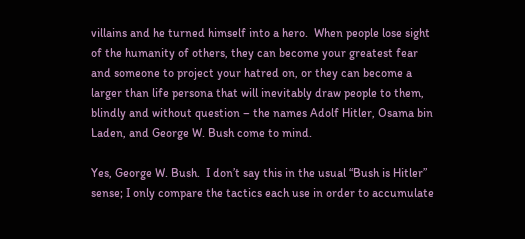villains and he turned himself into a hero.  When people lose sight of the humanity of others, they can become your greatest fear and someone to project your hatred on, or they can become a larger than life persona that will inevitably draw people to them, blindly and without question – the names Adolf Hitler, Osama bin Laden, and George W. Bush come to mind.

Yes, George W. Bush.  I don’t say this in the usual “Bush is Hitler” sense; I only compare the tactics each use in order to accumulate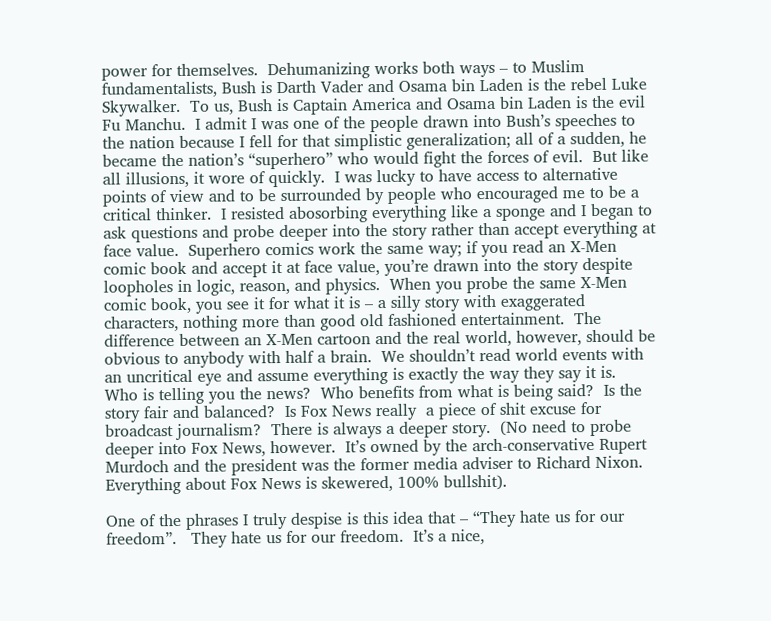power for themselves.  Dehumanizing works both ways – to Muslim fundamentalists, Bush is Darth Vader and Osama bin Laden is the rebel Luke Skywalker.  To us, Bush is Captain America and Osama bin Laden is the evil Fu Manchu.  I admit I was one of the people drawn into Bush’s speeches to the nation because I fell for that simplistic generalization; all of a sudden, he became the nation’s “superhero” who would fight the forces of evil.  But like all illusions, it wore of quickly.  I was lucky to have access to alternative points of view and to be surrounded by people who encouraged me to be a critical thinker.  I resisted abosorbing everything like a sponge and I began to ask questions and probe deeper into the story rather than accept everything at face value.  Superhero comics work the same way; if you read an X-Men comic book and accept it at face value, you’re drawn into the story despite loopholes in logic, reason, and physics.  When you probe the same X-Men comic book, you see it for what it is – a silly story with exaggerated characters, nothing more than good old fashioned entertainment.  The difference between an X-Men cartoon and the real world, however, should be obvious to anybody with half a brain.  We shouldn’t read world events with an uncritical eye and assume everything is exactly the way they say it is.  Who is telling you the news?  Who benefits from what is being said?  Is the story fair and balanced?  Is Fox News really  a piece of shit excuse for broadcast journalism?  There is always a deeper story.  (No need to probe deeper into Fox News, however.  It’s owned by the arch-conservative Rupert Murdoch and the president was the former media adviser to Richard Nixon.  Everything about Fox News is skewered, 100% bullshit).

One of the phrases I truly despise is this idea that – “They hate us for our freedom”.   They hate us for our freedom.  It’s a nice,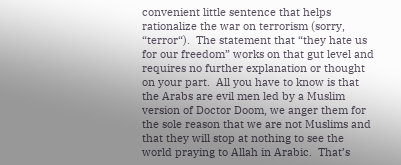convenient little sentence that helps rationalize the war on terrorism (sorry, “terror“).  The statement that “they hate us for our freedom” works on that gut level and requires no further explanation or thought on your part.  All you have to know is that the Arabs are evil men led by a Muslim version of Doctor Doom, we anger them for the sole reason that we are not Muslims and that they will stop at nothing to see the world praying to Allah in Arabic.  That’s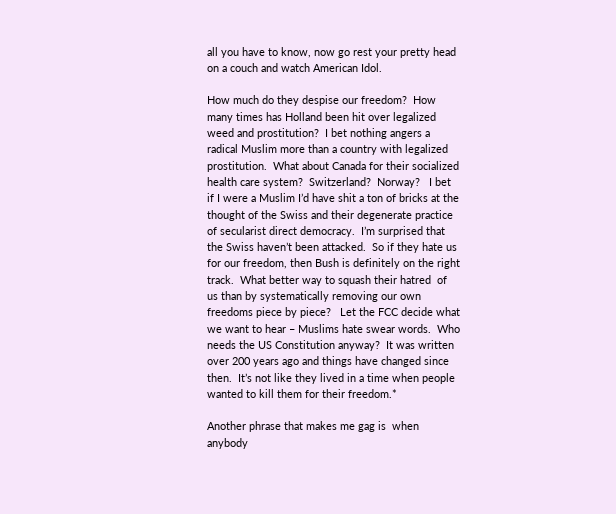all you have to know, now go rest your pretty head on a couch and watch American Idol.

How much do they despise our freedom?  How many times has Holland been hit over legalized weed and prostitution?  I bet nothing angers a radical Muslim more than a country with legalized prostitution.  What about Canada for their socialized health care system?  Switzerland?  Norway?   I bet if I were a Muslim I’d have shit a ton of bricks at the thought of the Swiss and their degenerate practice of secularist direct democracy.  I’m surprised that the Swiss haven’t been attacked.  So if they hate us for our freedom, then Bush is definitely on the right track.  What better way to squash their hatred  of us than by systematically removing our own freedoms piece by piece?   Let the FCC decide what we want to hear – Muslims hate swear words.  Who needs the US Constitution anyway?  It was written over 200 years ago and things have changed since then.  It’s not like they lived in a time when people wanted to kill them for their freedom.*

Another phrase that makes me gag is  when anybody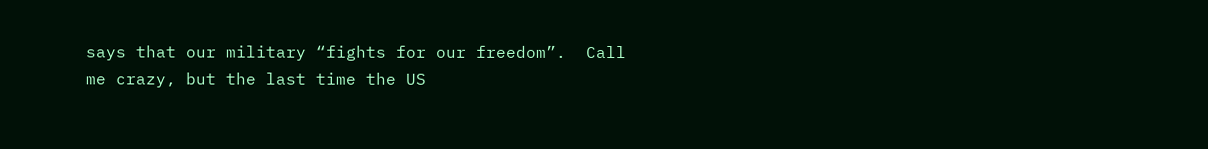says that our military “fights for our freedom”.  Call me crazy, but the last time the US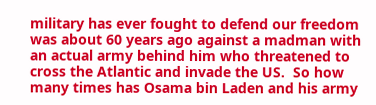military has ever fought to defend our freedom was about 60 years ago against a madman with an actual army behind him who threatened to cross the Atlantic and invade the US.  So how many times has Osama bin Laden and his army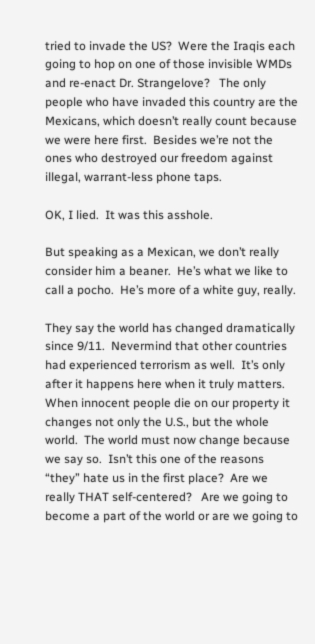tried to invade the US?  Were the Iraqis each going to hop on one of those invisible WMDs and re-enact Dr. Strangelove?   The only people who have invaded this country are the Mexicans, which doesn’t really count because we were here first.  Besides we’re not the ones who destroyed our freedom against illegal, warrant-less phone taps.

OK, I lied.  It was this asshole.

But speaking as a Mexican, we don’t really consider him a beaner.  He’s what we like to call a pocho.  He’s more of a white guy, really.

They say the world has changed dramatically since 9/11.  Nevermind that other countries had experienced terrorism as well.  It’s only after it happens here when it truly matters.  When innocent people die on our property it changes not only the U.S., but the whole world.  The world must now change because we say so.  Isn’t this one of the reasons “they” hate us in the first place?  Are we really THAT self-centered?   Are we going to become a part of the world or are we going to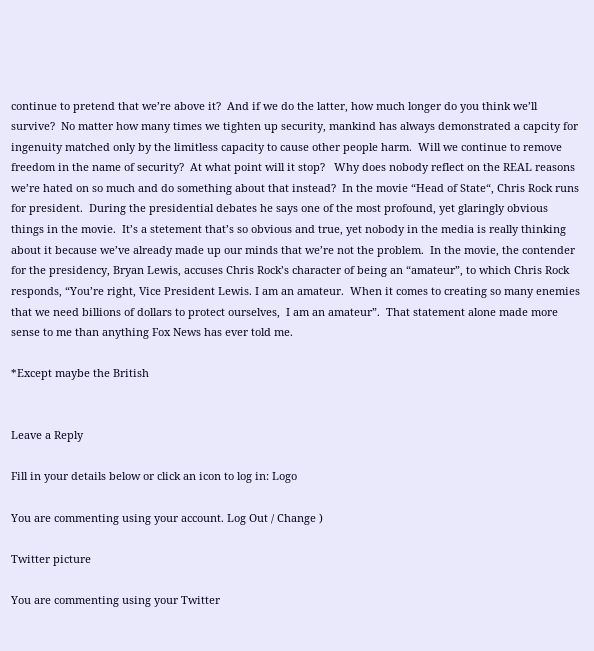continue to pretend that we’re above it?  And if we do the latter, how much longer do you think we’ll survive?  No matter how many times we tighten up security, mankind has always demonstrated a capcity for ingenuity matched only by the limitless capacity to cause other people harm.  Will we continue to remove freedom in the name of security?  At what point will it stop?   Why does nobody reflect on the REAL reasons we’re hated on so much and do something about that instead?  In the movie “Head of State“, Chris Rock runs for president.  During the presidential debates he says one of the most profound, yet glaringly obvious things in the movie.  It’s a stetement that’s so obvious and true, yet nobody in the media is really thinking about it because we’ve already made up our minds that we’re not the problem.  In the movie, the contender for the presidency, Bryan Lewis, accuses Chris Rock’s character of being an “amateur”, to which Chris Rock responds, “You’re right, Vice President Lewis. I am an amateur.  When it comes to creating so many enemies that we need billions of dollars to protect ourselves,  I am an amateur”.  That statement alone made more sense to me than anything Fox News has ever told me.

*Except maybe the British


Leave a Reply

Fill in your details below or click an icon to log in: Logo

You are commenting using your account. Log Out / Change )

Twitter picture

You are commenting using your Twitter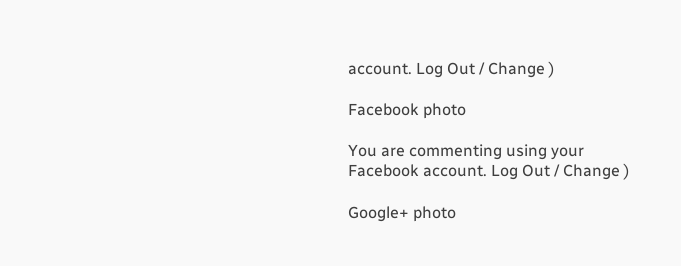account. Log Out / Change )

Facebook photo

You are commenting using your Facebook account. Log Out / Change )

Google+ photo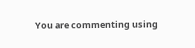You are commenting using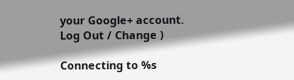your Google+ account. Log Out / Change )

Connecting to %s